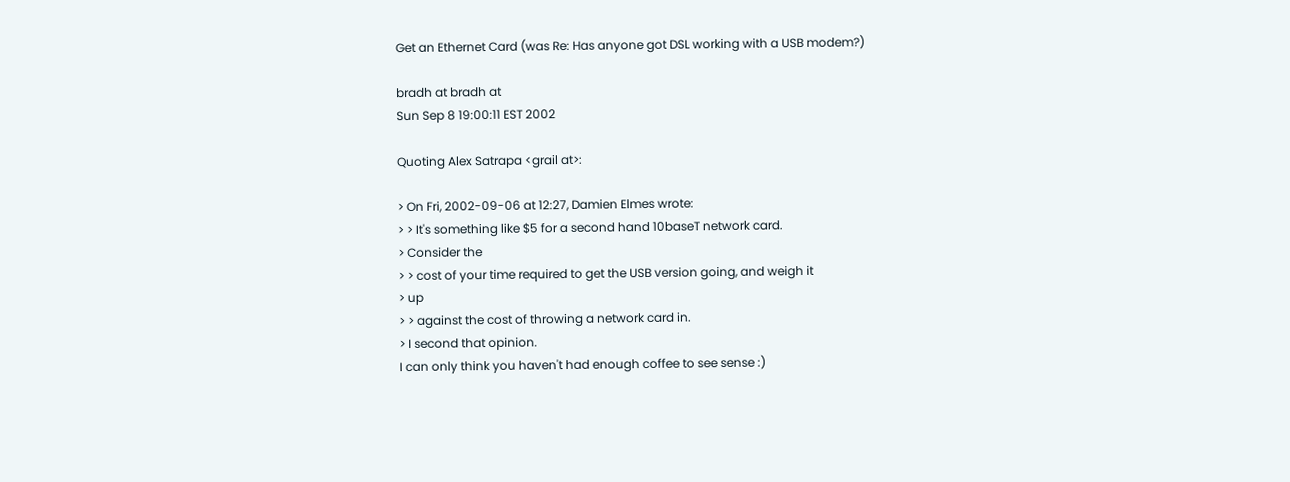Get an Ethernet Card (was Re: Has anyone got DSL working with a USB modem?)

bradh at bradh at
Sun Sep 8 19:00:11 EST 2002

Quoting Alex Satrapa <grail at>:

> On Fri, 2002-09-06 at 12:27, Damien Elmes wrote:
> > It's something like $5 for a second hand 10baseT network card.
> Consider the
> > cost of your time required to get the USB version going, and weigh it
> up
> > against the cost of throwing a network card in.
> I second that opinion.
I can only think you haven't had enough coffee to see sense :)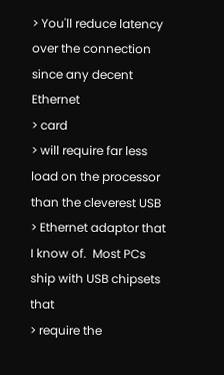> You'll reduce latency over the connection since any decent Ethernet
> card
> will require far less load on the processor than the cleverest USB
> Ethernet adaptor that I know of.  Most PCs ship with USB chipsets that
> require the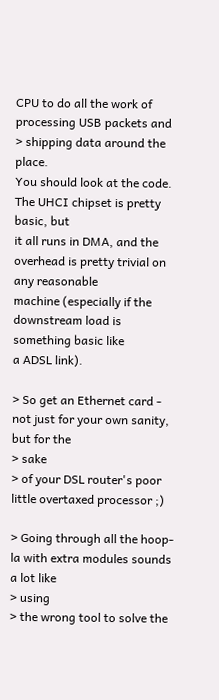CPU to do all the work of processing USB packets and
> shipping data around the place.
You should look at the code. The UHCI chipset is pretty basic, but
it all runs in DMA, and the overhead is pretty trivial on any reasonable
machine (especially if the downstream load is something basic like
a ADSL link).

> So get an Ethernet card - not just for your own sanity, but for the
> sake
> of your DSL router's poor little overtaxed processor ;)

> Going through all the hoop-la with extra modules sounds a lot like
> using
> the wrong tool to solve the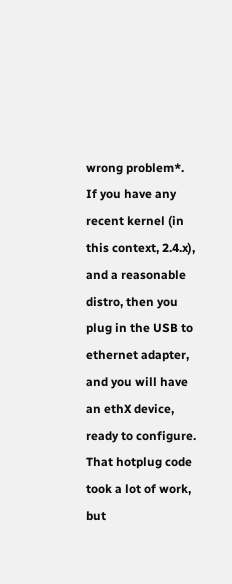wrong problem*.
If you have any recent kernel (in this context, 2.4.x), and a reasonable
distro, then you plug in the USB to ethernet adapter, and you will have
an ethX device, ready to configure. That hotplug code took a lot of work,
but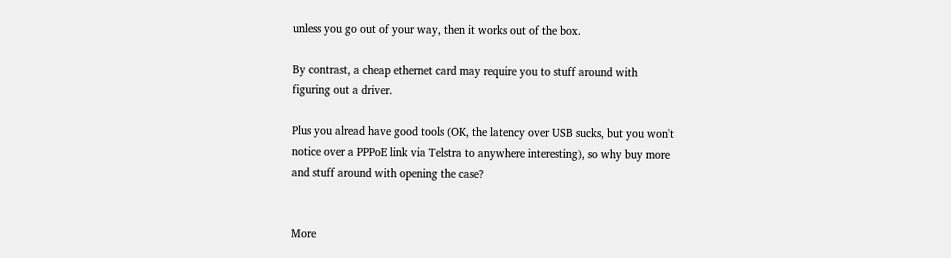unless you go out of your way, then it works out of the box.

By contrast, a cheap ethernet card may require you to stuff around with
figuring out a driver.

Plus you alread have good tools (OK, the latency over USB sucks, but you won't
notice over a PPPoE link via Telstra to anywhere interesting), so why buy more
and stuff around with opening the case?


More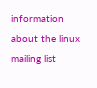information about the linux mailing list